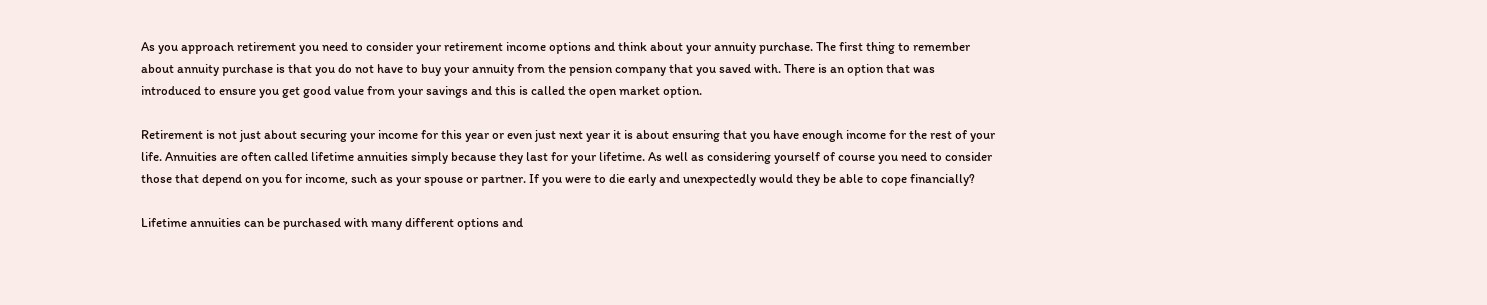As you approach retirement you need to consider your retirement income options and think about your annuity purchase. The first thing to remember about annuity purchase is that you do not have to buy your annuity from the pension company that you saved with. There is an option that was introduced to ensure you get good value from your savings and this is called the open market option.

Retirement is not just about securing your income for this year or even just next year it is about ensuring that you have enough income for the rest of your life. Annuities are often called lifetime annuities simply because they last for your lifetime. As well as considering yourself of course you need to consider those that depend on you for income, such as your spouse or partner. If you were to die early and unexpectedly would they be able to cope financially?

Lifetime annuities can be purchased with many different options and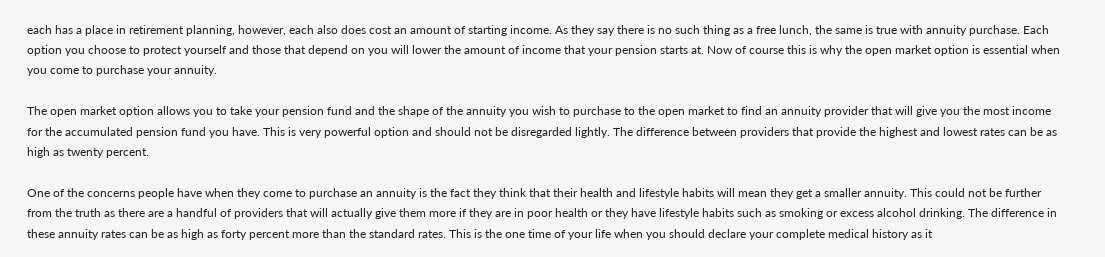each has a place in retirement planning, however, each also does cost an amount of starting income. As they say there is no such thing as a free lunch, the same is true with annuity purchase. Each option you choose to protect yourself and those that depend on you will lower the amount of income that your pension starts at. Now of course this is why the open market option is essential when you come to purchase your annuity.

The open market option allows you to take your pension fund and the shape of the annuity you wish to purchase to the open market to find an annuity provider that will give you the most income for the accumulated pension fund you have. This is very powerful option and should not be disregarded lightly. The difference between providers that provide the highest and lowest rates can be as high as twenty percent.

One of the concerns people have when they come to purchase an annuity is the fact they think that their health and lifestyle habits will mean they get a smaller annuity. This could not be further from the truth as there are a handful of providers that will actually give them more if they are in poor health or they have lifestyle habits such as smoking or excess alcohol drinking. The difference in these annuity rates can be as high as forty percent more than the standard rates. This is the one time of your life when you should declare your complete medical history as it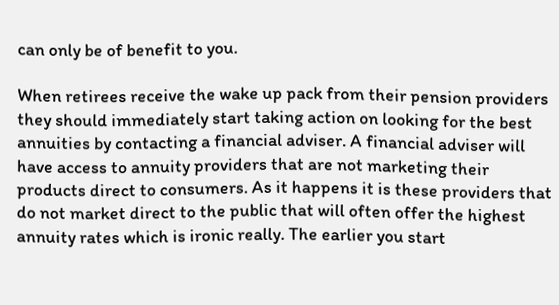can only be of benefit to you.

When retirees receive the wake up pack from their pension providers they should immediately start taking action on looking for the best annuities by contacting a financial adviser. A financial adviser will have access to annuity providers that are not marketing their products direct to consumers. As it happens it is these providers that do not market direct to the public that will often offer the highest annuity rates which is ironic really. The earlier you start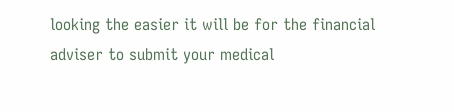looking the easier it will be for the financial adviser to submit your medical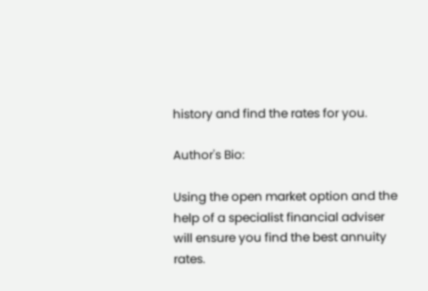history and find the rates for you.

Author's Bio:

Using the open market option and the help of a specialist financial adviser will ensure you find the best annuity rates.